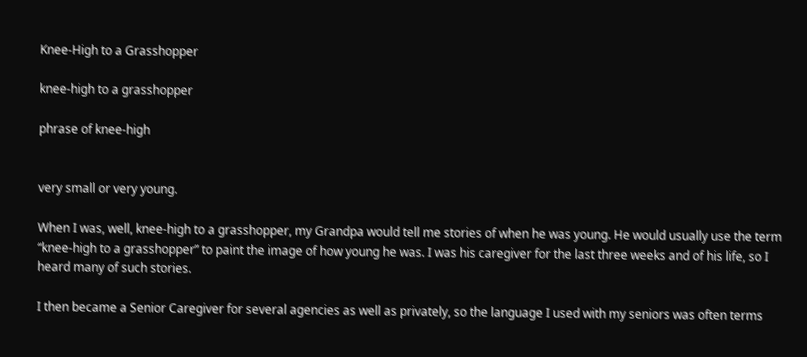Knee-High to a Grasshopper

knee-high to a grasshopper

phrase of knee-high


very small or very young.

When I was, well, knee-high to a grasshopper, my Grandpa would tell me stories of when he was young. He would usually use the term “knee-high to a grasshopper” to paint the image of how young he was. I was his caregiver for the last three weeks and of his life, so I heard many of such stories.

I then became a Senior Caregiver for several agencies as well as privately, so the language I used with my seniors was often terms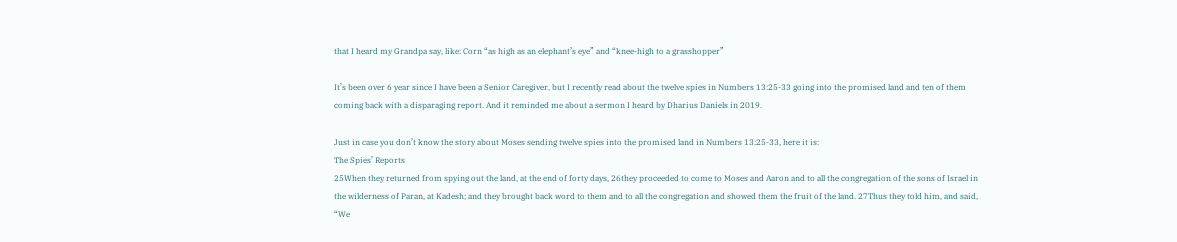that I heard my Grandpa say, like: Corn “as high as an elephant’s eye” and “knee-high to a grasshopper”

It’s been over 6 year since I have been a Senior Caregiver, but I recently read about the twelve spies in Numbers 13:25-33 going into the promised land and ten of them coming back with a disparaging report. And it reminded me about a sermon I heard by Dharius Daniels in 2019.

Just in case you don’t know the story about Moses sending twelve spies into the promised land in Numbers 13:25-33, here it is:
The Spies’ Reports
25When they returned from spying out the land, at the end of forty days, 26they proceeded to come to Moses and Aaron and to all the congregation of the sons of Israel in the wilderness of Paran, at Kadesh; and they brought back word to them and to all the congregation and showed them the fruit of the land. 27Thus they told him, and said, “We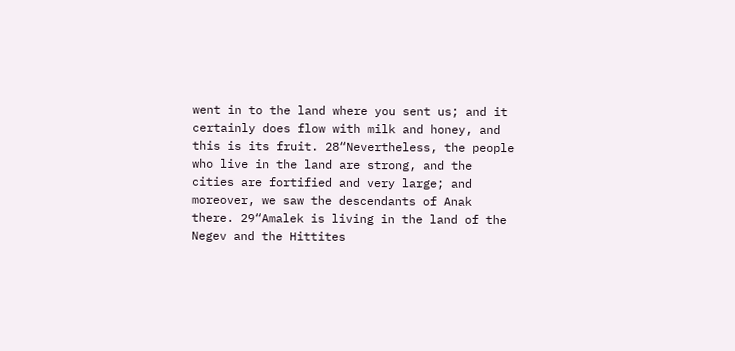went in to the land where you sent us; and it certainly does flow with milk and honey, and this is its fruit. 28“Nevertheless, the people who live in the land are strong, and the cities are fortified and very large; and moreover, we saw the descendants of Anak there. 29“Amalek is living in the land of the Negev and the Hittites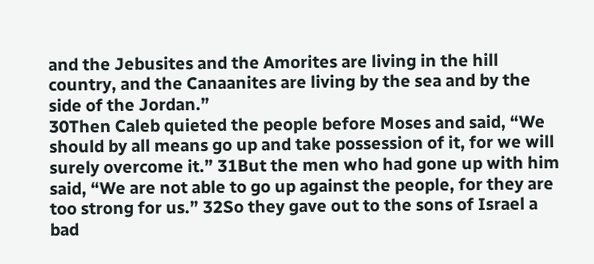and the Jebusites and the Amorites are living in the hill country, and the Canaanites are living by the sea and by the side of the Jordan.”
30Then Caleb quieted the people before Moses and said, “We should by all means go up and take possession of it, for we will surely overcome it.” 31But the men who had gone up with him said, “We are not able to go up against the people, for they are too strong for us.” 32So they gave out to the sons of Israel a bad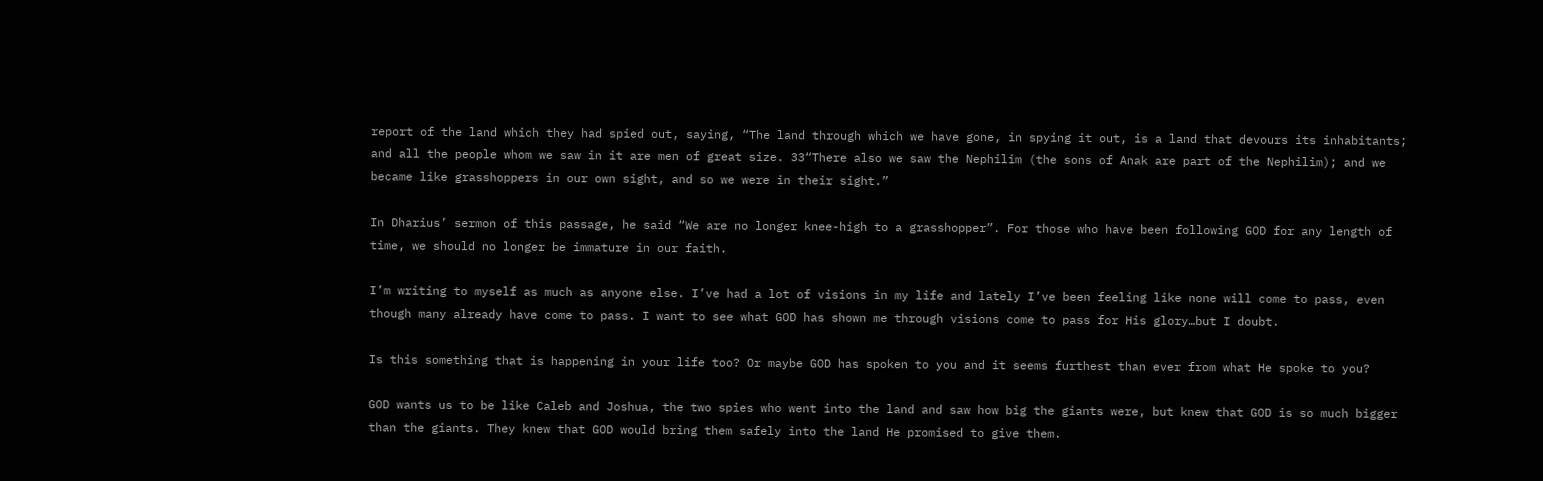report of the land which they had spied out, saying, “The land through which we have gone, in spying it out, is a land that devours its inhabitants; and all the people whom we saw in it are men of great size. 33“There also we saw the Nephilim (the sons of Anak are part of the Nephilim); and we became like grasshoppers in our own sight, and so we were in their sight.”

In Dharius’ sermon of this passage, he said “We are no longer knee-high to a grasshopper”. For those who have been following GOD for any length of time, we should no longer be immature in our faith.

I’m writing to myself as much as anyone else. I’ve had a lot of visions in my life and lately I’ve been feeling like none will come to pass, even though many already have come to pass. I want to see what GOD has shown me through visions come to pass for His glory…but I doubt.

Is this something that is happening in your life too? Or maybe GOD has spoken to you and it seems furthest than ever from what He spoke to you?

GOD wants us to be like Caleb and Joshua, the two spies who went into the land and saw how big the giants were, but knew that GOD is so much bigger than the giants. They knew that GOD would bring them safely into the land He promised to give them.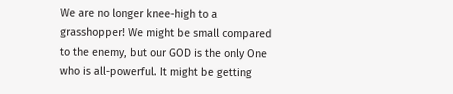We are no longer knee-high to a grasshopper! We might be small compared to the enemy, but our GOD is the only One who is all-powerful. It might be getting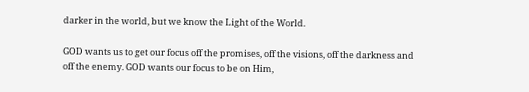darker in the world, but we know the Light of the World.

GOD wants us to get our focus off the promises, off the visions, off the darkness and off the enemy. GOD wants our focus to be on Him,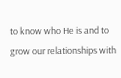to know who He is and to grow our relationships with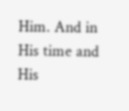Him. And in His time and His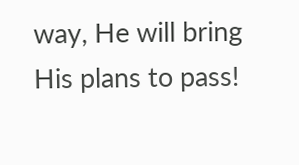way, He will bring His plans to pass!